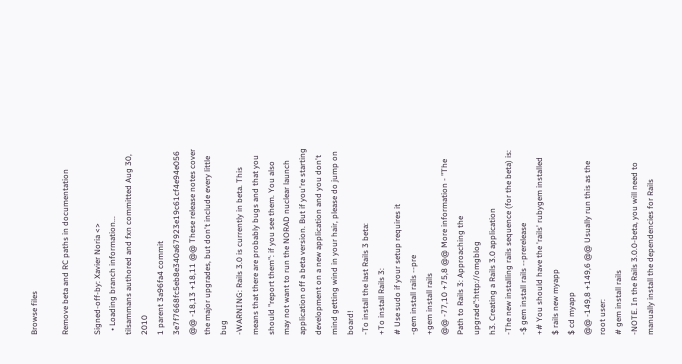Browse files

Remove beta and RC paths in documentation

Signed-off-by: Xavier Noria <>
  • Loading branch information...
tilsammans authored and fxn committed Aug 30, 2010
1 parent 3a96fa4 commit 3e7f7668fc5eb8e340a67923e19c61cf4e94e056
@@ -18,13 +18,11 @@ These release notes cover the major upgrades, but don't include every little bug
-WARNING: Rails 3.0 is currently in beta. This means that there are probably bugs and that you should "report them": if you see them. You also may not want to run the NORAD nuclear launch application off a beta version. But if you're starting development on a new application and you don't mind getting wind in your hair, please do jump on board!
-To install the last Rails 3 beta:
+To install Rails 3:
# Use sudo if your setup requires it
-gem install rails --pre
+gem install rails
@@ -77,10 +75,8 @@ More information - "The Path to Rails 3: Approaching the upgrade":http://omgblog
h3. Creating a Rails 3.0 application
-The new installing rails sequence (for the beta) is:
-$ gem install rails --prerelease
+# You should have the 'rails' rubygem installed
$ rails new myapp
$ cd myapp
@@ -149,8 +149,6 @@ Usually run this as the root user:
# gem install rails
-NOTE. In the Rails 3.0.0-beta, you will need to manually install the dependencies for Rails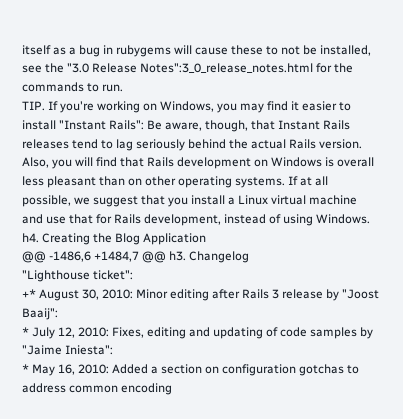itself as a bug in rubygems will cause these to not be installed, see the "3.0 Release Notes":3_0_release_notes.html for the commands to run.
TIP. If you're working on Windows, you may find it easier to install "Instant Rails": Be aware, though, that Instant Rails releases tend to lag seriously behind the actual Rails version. Also, you will find that Rails development on Windows is overall less pleasant than on other operating systems. If at all possible, we suggest that you install a Linux virtual machine and use that for Rails development, instead of using Windows.
h4. Creating the Blog Application
@@ -1486,6 +1484,7 @@ h3. Changelog
"Lighthouse ticket":
+* August 30, 2010: Minor editing after Rails 3 release by "Joost Baaij":
* July 12, 2010: Fixes, editing and updating of code samples by "Jaime Iniesta":
* May 16, 2010: Added a section on configuration gotchas to address common encoding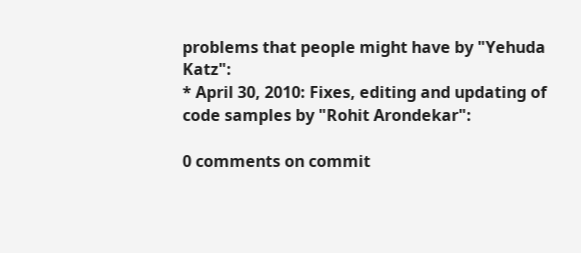problems that people might have by "Yehuda Katz":
* April 30, 2010: Fixes, editing and updating of code samples by "Rohit Arondekar":

0 comments on commit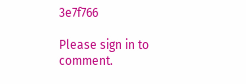3e7f766

Please sign in to comment.